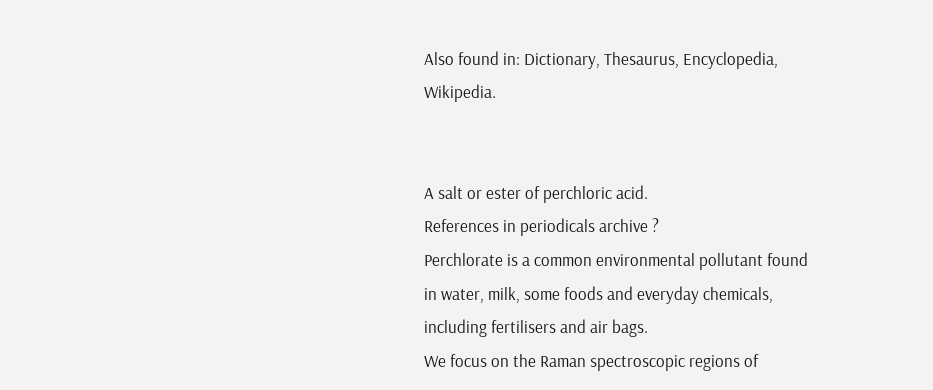Also found in: Dictionary, Thesaurus, Encyclopedia, Wikipedia.


A salt or ester of perchloric acid.
References in periodicals archive ?
Perchlorate is a common environmental pollutant found in water, milk, some foods and everyday chemicals, including fertilisers and air bags.
We focus on the Raman spectroscopic regions of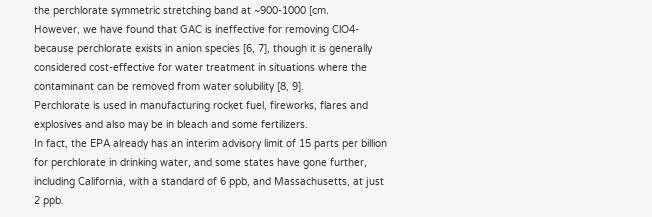the perchlorate symmetric stretching band at ~900-1000 [cm.
However, we have found that GAC is ineffective for removing ClO4- because perchlorate exists in anion species [6, 7], though it is generally considered cost-effective for water treatment in situations where the contaminant can be removed from water solubility [8, 9].
Perchlorate is used in manufacturing rocket fuel, fireworks, flares and explosives and also may be in bleach and some fertilizers.
In fact, the EPA already has an interim advisory limit of 15 parts per billion for perchlorate in drinking water, and some states have gone further, including California, with a standard of 6 ppb, and Massachusetts, at just 2 ppb.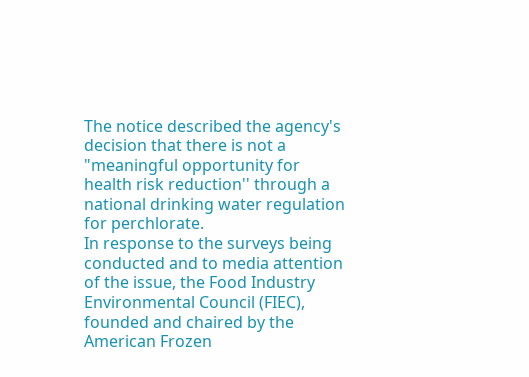The notice described the agency's decision that there is not a "meaningful opportunity for health risk reduction'' through a national drinking water regulation for perchlorate.
In response to the surveys being conducted and to media attention of the issue, the Food Industry Environmental Council (FIEC), founded and chaired by the American Frozen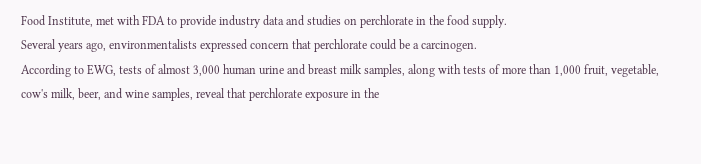Food Institute, met with FDA to provide industry data and studies on perchlorate in the food supply.
Several years ago, environmentalists expressed concern that perchlorate could be a carcinogen.
According to EWG, tests of almost 3,000 human urine and breast milk samples, along with tests of more than 1,000 fruit, vegetable, cow's milk, beer, and wine samples, reveal that perchlorate exposure in the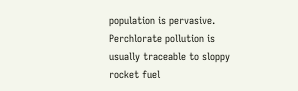population is pervasive.
Perchlorate pollution is usually traceable to sloppy rocket fuel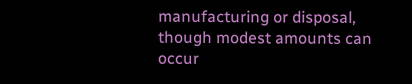manufacturing or disposal, though modest amounts can occur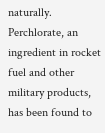naturally.
Perchlorate, an ingredient in rocket fuel and other military products, has been found to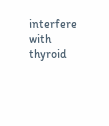interfere with thyroid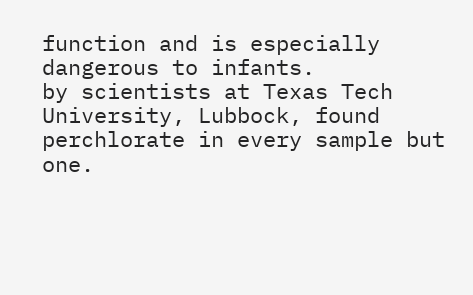function and is especially dangerous to infants.
by scientists at Texas Tech University, Lubbock, found perchlorate in every sample but one.